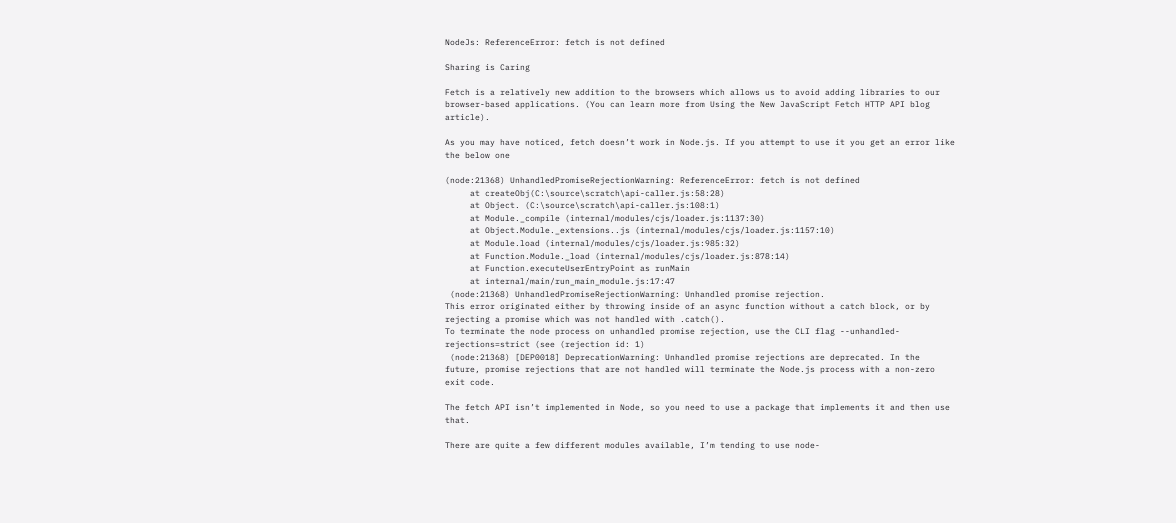NodeJs: ReferenceError: fetch is not defined

Sharing is Caring

Fetch is a relatively new addition to the browsers which allows us to avoid adding libraries to our browser-based applications. (You can learn more from Using the New JavaScript Fetch HTTP API blog article).

As you may have noticed, fetch doesn’t work in Node.js. If you attempt to use it you get an error like the below one

(node:21368) UnhandledPromiseRejectionWarning: ReferenceError: fetch is not defined
     at createObj(C:\source\scratch\api-caller.js:58:28)
     at Object. (C:\source\scratch\api-caller.js:108:1)
     at Module._compile (internal/modules/cjs/loader.js:1137:30)
     at Object.Module._extensions..js (internal/modules/cjs/loader.js:1157:10)
     at Module.load (internal/modules/cjs/loader.js:985:32)
     at Function.Module._load (internal/modules/cjs/loader.js:878:14)
     at Function.executeUserEntryPoint as runMain
     at internal/main/run_main_module.js:17:47
 (node:21368) UnhandledPromiseRejectionWarning: Unhandled promise rejection.
This error originated either by throwing inside of an async function without a catch block, or by rejecting a promise which was not handled with .catch().
To terminate the node process on unhandled promise rejection, use the CLI flag --unhandled-rejections=strict (see (rejection id: 1)
 (node:21368) [DEP0018] DeprecationWarning: Unhandled promise rejections are deprecated. In the future, promise rejections that are not handled will terminate the Node.js process with a non-zero exit code.

The fetch API isn’t implemented in Node, so you need to use a package that implements it and then use that.

There are quite a few different modules available, I’m tending to use node-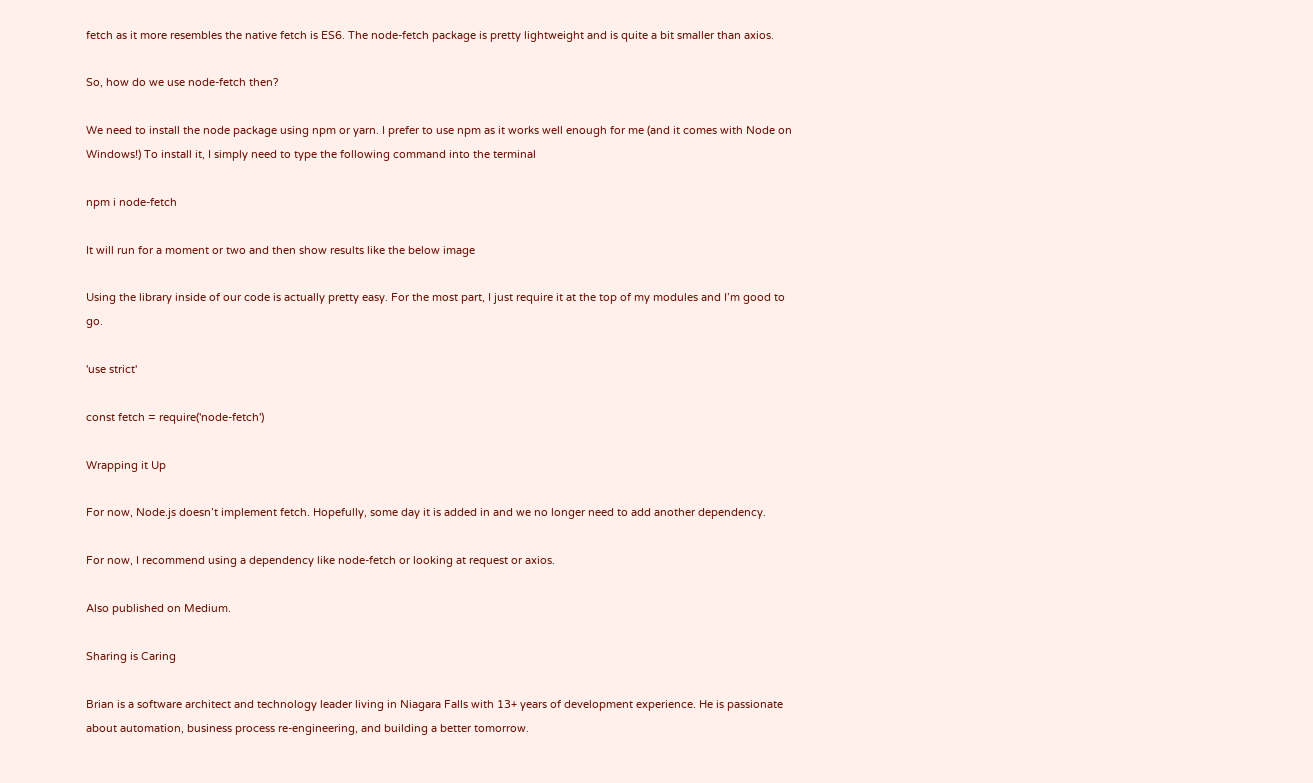fetch as it more resembles the native fetch is ES6. The node-fetch package is pretty lightweight and is quite a bit smaller than axios.

So, how do we use node-fetch then?

We need to install the node package using npm or yarn. I prefer to use npm as it works well enough for me (and it comes with Node on Windows!) To install it, I simply need to type the following command into the terminal

npm i node-fetch

It will run for a moment or two and then show results like the below image

Using the library inside of our code is actually pretty easy. For the most part, I just require it at the top of my modules and I’m good to go.

'use strict'

const fetch = require('node-fetch')

Wrapping it Up

For now, Node.js doesn’t implement fetch. Hopefully, some day it is added in and we no longer need to add another dependency.

For now, I recommend using a dependency like node-fetch or looking at request or axios.

Also published on Medium.

Sharing is Caring

Brian is a software architect and technology leader living in Niagara Falls with 13+ years of development experience. He is passionate about automation, business process re-engineering, and building a better tomorrow.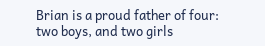Brian is a proud father of four: two boys, and two girls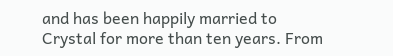and has been happily married to Crystal for more than ten years. From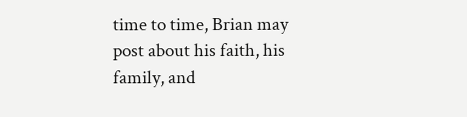time to time, Brian may post about his faith, his family, and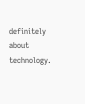definitely about technology.